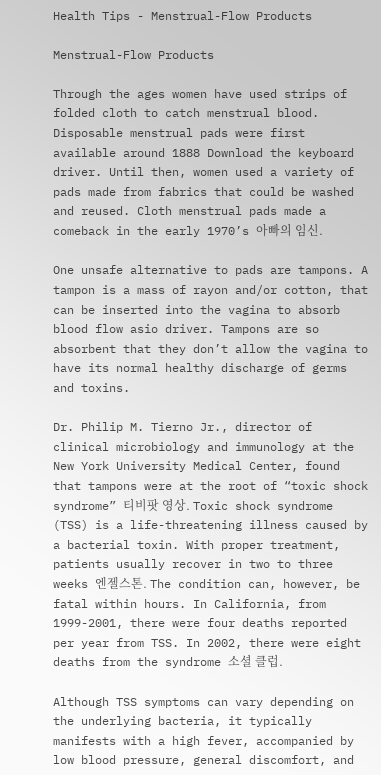Health Tips - Menstrual-Flow Products

Menstrual-Flow Products

Through the ages women have used strips of folded cloth to catch menstrual blood. Disposable menstrual pads were first available around 1888 Download the keyboard driver. Until then, women used a variety of pads made from fabrics that could be washed and reused. Cloth menstrual pads made a comeback in the early 1970’s 아빠의 임신.

One unsafe alternative to pads are tampons. A tampon is a mass of rayon and/or cotton, that can be inserted into the vagina to absorb blood flow asio driver. Tampons are so absorbent that they don’t allow the vagina to have its normal healthy discharge of germs and toxins.

Dr. Philip M. Tierno Jr., director of clinical microbiology and immunology at the New York University Medical Center, found that tampons were at the root of “toxic shock syndrome” 티비팟 영상. Toxic shock syndrome (TSS) is a life-threatening illness caused by a bacterial toxin. With proper treatment, patients usually recover in two to three weeks 엔젤스톤. The condition can, however, be fatal within hours. In California, from 1999-2001, there were four deaths reported per year from TSS. In 2002, there were eight deaths from the syndrome 소셜 클럽.

Although TSS symptoms can vary depending on the underlying bacteria, it typically manifests with a high fever, accompanied by low blood pressure, general discomfort, and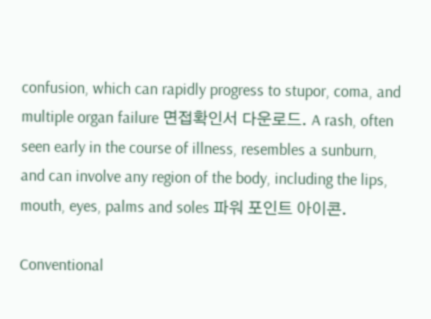confusion, which can rapidly progress to stupor, coma, and multiple organ failure 면접확인서 다운로드. A rash, often seen early in the course of illness, resembles a sunburn, and can involve any region of the body, including the lips, mouth, eyes, palms and soles 파워 포인트 아이콘.

Conventional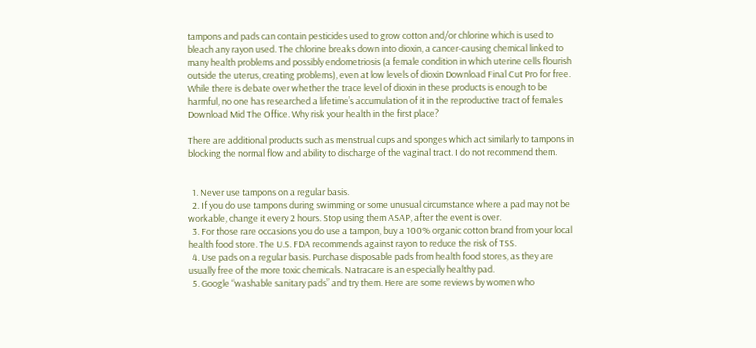tampons and pads can contain pesticides used to grow cotton and/or chlorine which is used to bleach any rayon used. The chlorine breaks down into dioxin, a cancer-causing chemical linked to many health problems and possibly endometriosis (a female condition in which uterine cells flourish outside the uterus, creating problems), even at low levels of dioxin Download Final Cut Pro for free. While there is debate over whether the trace level of dioxin in these products is enough to be harmful, no one has researched a lifetime’s accumulation of it in the reproductive tract of females Download Mid The Office. Why risk your health in the first place?

There are additional products such as menstrual cups and sponges which act similarly to tampons in blocking the normal flow and ability to discharge of the vaginal tract. I do not recommend them.


  1. Never use tampons on a regular basis.
  2. If you do use tampons during swimming or some unusual circumstance where a pad may not be workable, change it every 2 hours. Stop using them ASAP, after the event is over.
  3. For those rare occasions you do use a tampon, buy a 100% organic cotton brand from your local health food store. The U.S. FDA recommends against rayon to reduce the risk of TSS.
  4. Use pads on a regular basis. Purchase disposable pads from health food stores, as they are usually free of the more toxic chemicals. Natracare is an especially healthy pad.
  5. Google “washable sanitary pads” and try them. Here are some reviews by women who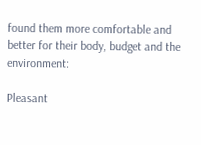found them more comfortable and better for their body, budget and the environment:

Pleasant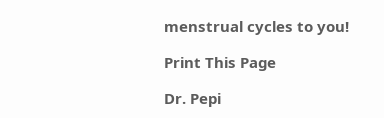menstrual cycles to you!

Print This Page

Dr. Pepi